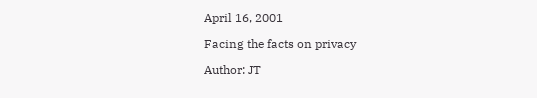April 16, 2001

Facing the facts on privacy

Author: JT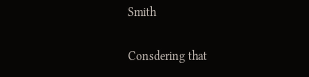Smith

Consdering that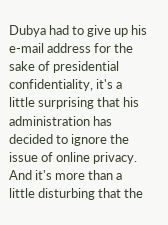Dubya had to give up his e-mail address for the sake of presidential confidentiality, it's a little surprising that his administration has decided to ignore the issue of online privacy. And it's more than a little disturbing that the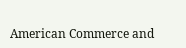American Commerce and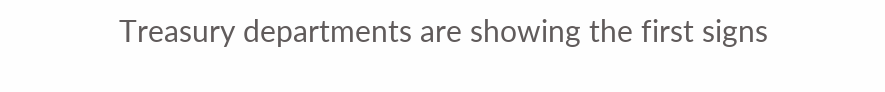Treasury departments are showing the first signs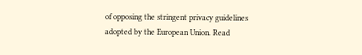of opposing the stringent privacy guidelines adopted by the European Union. Read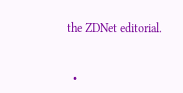the ZDNet editorial.


  •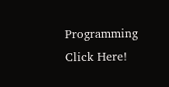Programming
Click Here!